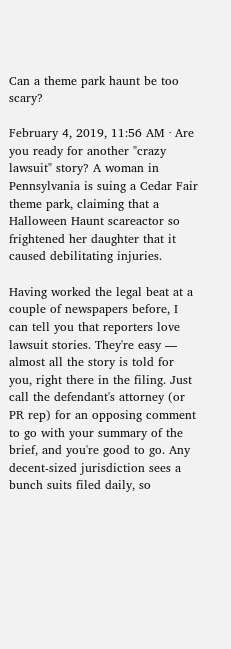Can a theme park haunt be too scary?

February 4, 2019, 11:56 AM · Are you ready for another "crazy lawsuit" story? A woman in Pennsylvania is suing a Cedar Fair theme park, claiming that a Halloween Haunt scareactor so frightened her daughter that it caused debilitating injuries.

Having worked the legal beat at a couple of newspapers before, I can tell you that reporters love lawsuit stories. They're easy — almost all the story is told for you, right there in the filing. Just call the defendant's attorney (or PR rep) for an opposing comment to go with your summary of the brief, and you're good to go. Any decent-sized jurisdiction sees a bunch suits filed daily, so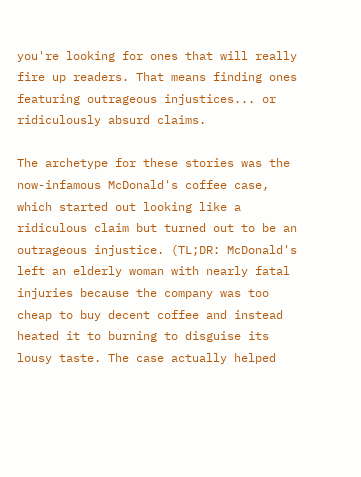you're looking for ones that will really fire up readers. That means finding ones featuring outrageous injustices... or ridiculously absurd claims.

The archetype for these stories was the now-infamous McDonald's coffee case, which started out looking like a ridiculous claim but turned out to be an outrageous injustice. (TL;DR: McDonald's left an elderly woman with nearly fatal injuries because the company was too cheap to buy decent coffee and instead heated it to burning to disguise its lousy taste. The case actually helped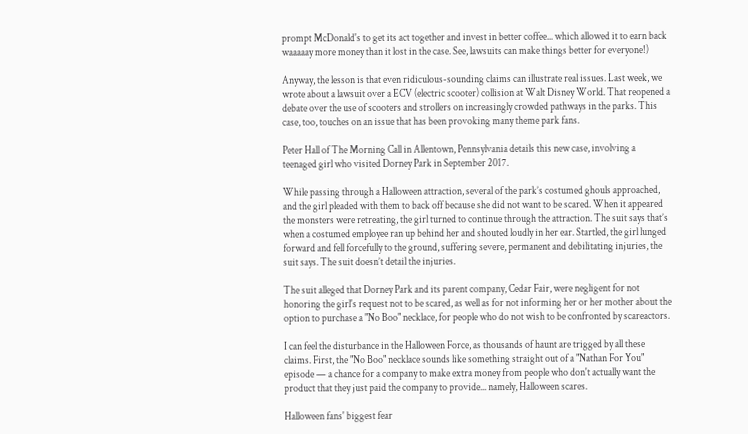prompt McDonald's to get its act together and invest in better coffee... which allowed it to earn back waaaaay more money than it lost in the case. See, lawsuits can make things better for everyone!)

Anyway, the lesson is that even ridiculous-sounding claims can illustrate real issues. Last week, we wrote about a lawsuit over a ECV (electric scooter) collision at Walt Disney World. That reopened a debate over the use of scooters and strollers on increasingly crowded pathways in the parks. This case, too, touches on an issue that has been provoking many theme park fans.

Peter Hall of The Morning Call in Allentown, Pennsylvania details this new case, involving a teenaged girl who visited Dorney Park in September 2017.

While passing through a Halloween attraction, several of the park’s costumed ghouls approached, and the girl pleaded with them to back off because she did not want to be scared. When it appeared the monsters were retreating, the girl turned to continue through the attraction. The suit says that’s when a costumed employee ran up behind her and shouted loudly in her ear. Startled, the girl lunged forward and fell forcefully to the ground, suffering severe, permanent and debilitating injuries, the suit says. The suit doesn’t detail the injuries.

The suit alleged that Dorney Park and its parent company, Cedar Fair, were negligent for not honoring the girl's request not to be scared, as well as for not informing her or her mother about the option to purchase a "No Boo" necklace, for people who do not wish to be confronted by scareactors.

I can feel the disturbance in the Halloween Force, as thousands of haunt are trigged by all these claims. First, the "No Boo" necklace sounds like something straight out of a "Nathan For You" episode — a chance for a company to make extra money from people who don't actually want the product that they just paid the company to provide... namely, Halloween scares.

Halloween fans' biggest fear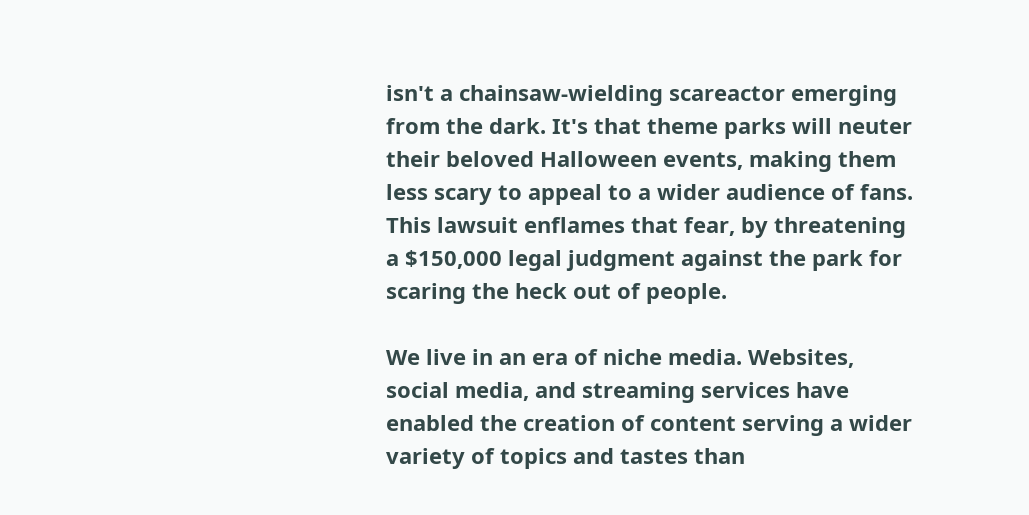isn't a chainsaw-wielding scareactor emerging from the dark. It's that theme parks will neuter their beloved Halloween events, making them less scary to appeal to a wider audience of fans. This lawsuit enflames that fear, by threatening a $150,000 legal judgment against the park for scaring the heck out of people.

We live in an era of niche media. Websites, social media, and streaming services have enabled the creation of content serving a wider variety of topics and tastes than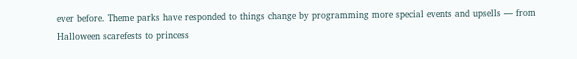ever before. Theme parks have responded to things change by programming more special events and upsells — from Halloween scarefests to princess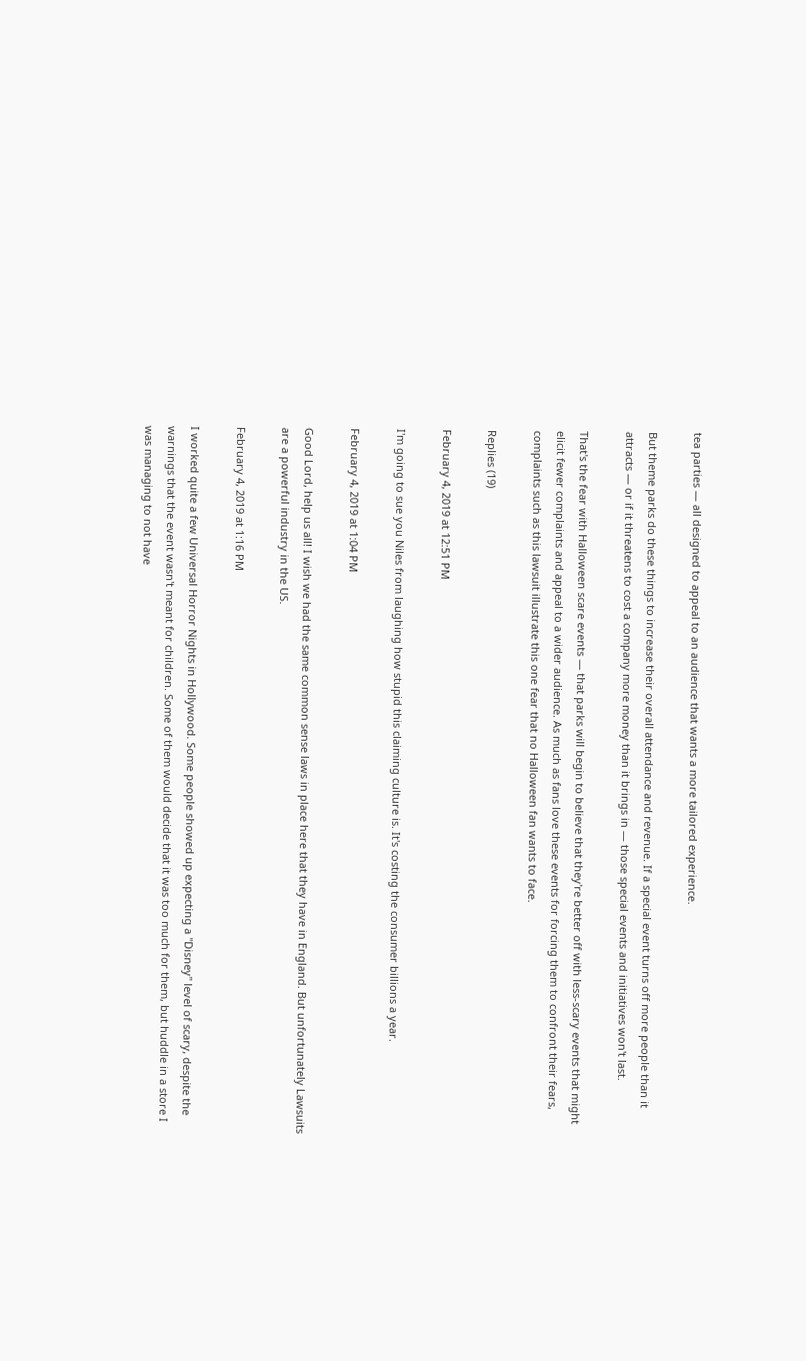tea parties — all designed to appeal to an audience that wants a more tailored experience.

But theme parks do these things to increase their overall attendance and revenue. If a special event turns off more people than it attracts — or if it threatens to cost a company more money than it brings in — those special events and initiatives won't last.

That's the fear with Halloween scare events — that parks will begin to believe that they're better off with less-scary events that might elicit fewer complaints and appeal to a wider audience. As much as fans love these events for forcing them to confront their fears, complaints such as this lawsuit illustrate this one fear that no Halloween fan wants to face.

Replies (19)

February 4, 2019 at 12:51 PM

I'm going to sue you Niles from laughing how stupid this claiming culture is. It's costing the consumer billions a year.

February 4, 2019 at 1:04 PM

Good Lord, help us all! I wish we had the same common sense laws in place here that they have in England. But unfortunately Lawsuits are a powerful industry in the US.

February 4, 2019 at 1:16 PM

I worked quite a few Universal Horror Nights in Hollywood. Some people showed up expecting a "Disney" level of scary, despite the warnings that the event wasn't meant for children. Some of them would decide that it was too much for them, but huddle in a store I was managing to not have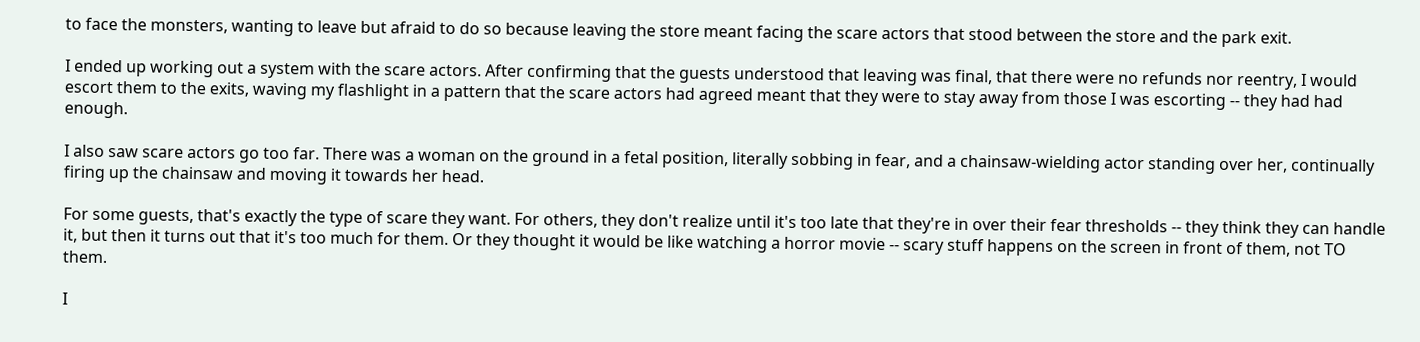to face the monsters, wanting to leave but afraid to do so because leaving the store meant facing the scare actors that stood between the store and the park exit.

I ended up working out a system with the scare actors. After confirming that the guests understood that leaving was final, that there were no refunds nor reentry, I would escort them to the exits, waving my flashlight in a pattern that the scare actors had agreed meant that they were to stay away from those I was escorting -- they had had enough.

I also saw scare actors go too far. There was a woman on the ground in a fetal position, literally sobbing in fear, and a chainsaw-wielding actor standing over her, continually firing up the chainsaw and moving it towards her head.

For some guests, that's exactly the type of scare they want. For others, they don't realize until it's too late that they're in over their fear thresholds -- they think they can handle it, but then it turns out that it's too much for them. Or they thought it would be like watching a horror movie -- scary stuff happens on the screen in front of them, not TO them.

I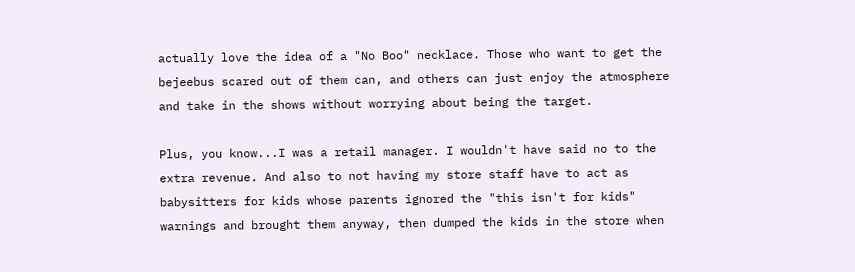actually love the idea of a "No Boo" necklace. Those who want to get the bejeebus scared out of them can, and others can just enjoy the atmosphere and take in the shows without worrying about being the target.

Plus, you know...I was a retail manager. I wouldn't have said no to the extra revenue. And also to not having my store staff have to act as babysitters for kids whose parents ignored the "this isn't for kids" warnings and brought them anyway, then dumped the kids in the store when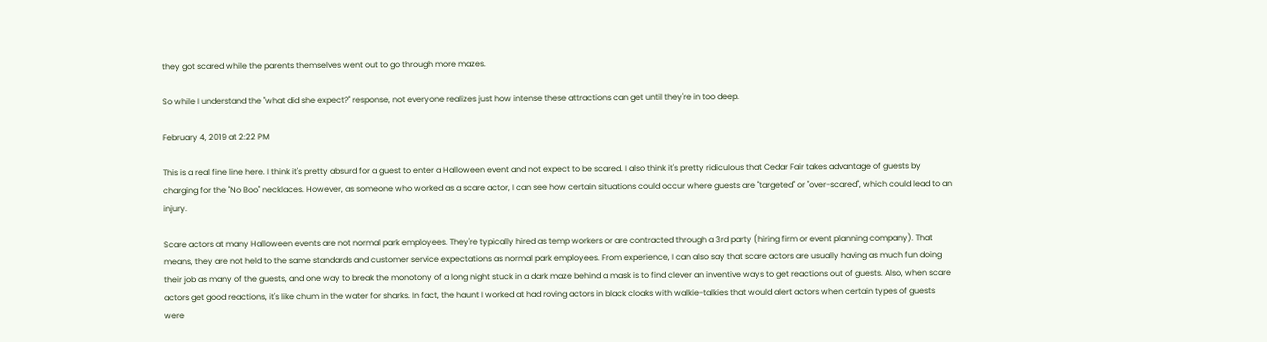they got scared while the parents themselves went out to go through more mazes.

So while I understand the "what did she expect?" response, not everyone realizes just how intense these attractions can get until they're in too deep.

February 4, 2019 at 2:22 PM

This is a real fine line here. I think it's pretty absurd for a guest to enter a Halloween event and not expect to be scared. I also think it's pretty ridiculous that Cedar Fair takes advantage of guests by charging for the "No Boo" necklaces. However, as someone who worked as a scare actor, I can see how certain situations could occur where guests are "targeted" or "over-scared", which could lead to an injury.

Scare actors at many Halloween events are not normal park employees. They're typically hired as temp workers or are contracted through a 3rd party (hiring firm or event planning company). That means, they are not held to the same standards and customer service expectations as normal park employees. From experience, I can also say that scare actors are usually having as much fun doing their job as many of the guests, and one way to break the monotony of a long night stuck in a dark maze behind a mask is to find clever an inventive ways to get reactions out of guests. Also, when scare actors get good reactions, it's like chum in the water for sharks. In fact, the haunt I worked at had roving actors in black cloaks with walkie-talkies that would alert actors when certain types of guests were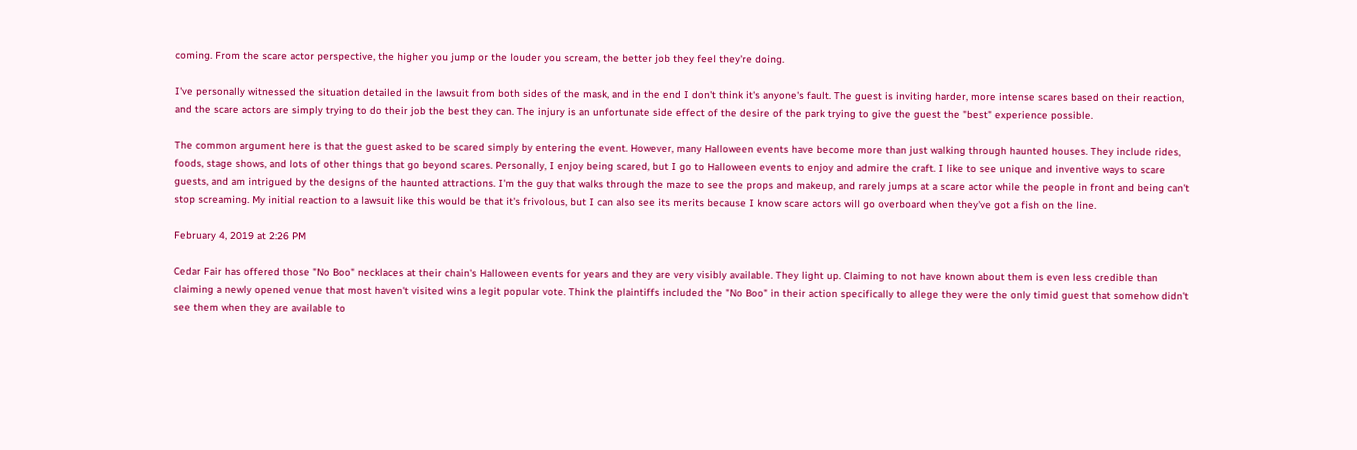coming. From the scare actor perspective, the higher you jump or the louder you scream, the better job they feel they're doing.

I've personally witnessed the situation detailed in the lawsuit from both sides of the mask, and in the end I don't think it's anyone's fault. The guest is inviting harder, more intense scares based on their reaction, and the scare actors are simply trying to do their job the best they can. The injury is an unfortunate side effect of the desire of the park trying to give the guest the "best" experience possible.

The common argument here is that the guest asked to be scared simply by entering the event. However, many Halloween events have become more than just walking through haunted houses. They include rides, foods, stage shows, and lots of other things that go beyond scares. Personally, I enjoy being scared, but I go to Halloween events to enjoy and admire the craft. I like to see unique and inventive ways to scare guests, and am intrigued by the designs of the haunted attractions. I'm the guy that walks through the maze to see the props and makeup, and rarely jumps at a scare actor while the people in front and being can't stop screaming. My initial reaction to a lawsuit like this would be that it's frivolous, but I can also see its merits because I know scare actors will go overboard when they've got a fish on the line.

February 4, 2019 at 2:26 PM

Cedar Fair has offered those "No Boo" necklaces at their chain's Halloween events for years and they are very visibly available. They light up. Claiming to not have known about them is even less credible than claiming a newly opened venue that most haven't visited wins a legit popular vote. Think the plaintiffs included the "No Boo" in their action specifically to allege they were the only timid guest that somehow didn't see them when they are available to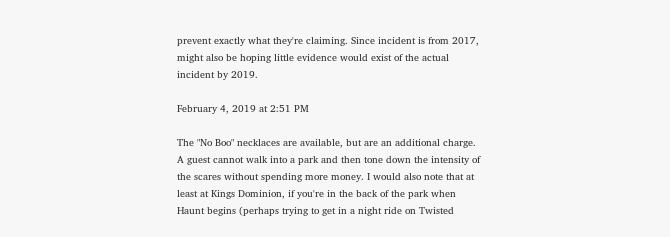prevent exactly what they're claiming. Since incident is from 2017, might also be hoping little evidence would exist of the actual incident by 2019.

February 4, 2019 at 2:51 PM

The "No Boo" necklaces are available, but are an additional charge. A guest cannot walk into a park and then tone down the intensity of the scares without spending more money. I would also note that at least at Kings Dominion, if you're in the back of the park when Haunt begins (perhaps trying to get in a night ride on Twisted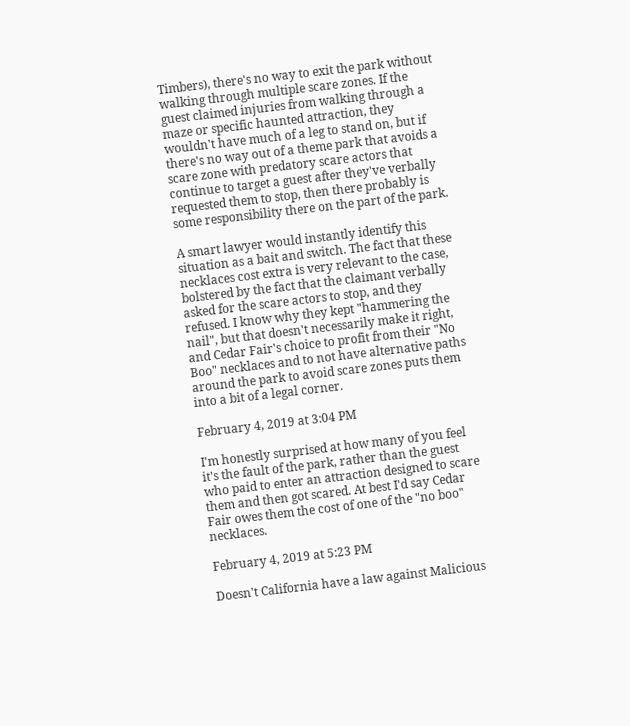Timbers), there's no way to exit the park without walking through multiple scare zones. If the guest claimed injuries from walking through a maze or specific haunted attraction, they wouldn't have much of a leg to stand on, but if there's no way out of a theme park that avoids a scare zone with predatory scare actors that continue to target a guest after they've verbally requested them to stop, then there probably is some responsibility there on the part of the park.

A smart lawyer would instantly identify this situation as a bait and switch. The fact that these necklaces cost extra is very relevant to the case, bolstered by the fact that the claimant verbally asked for the scare actors to stop, and they refused. I know why they kept "hammering the nail", but that doesn't necessarily make it right, and Cedar Fair's choice to profit from their "No Boo" necklaces and to not have alternative paths around the park to avoid scare zones puts them into a bit of a legal corner.

February 4, 2019 at 3:04 PM

I'm honestly surprised at how many of you feel it's the fault of the park, rather than the guest who paid to enter an attraction designed to scare them and then got scared. At best I'd say Cedar Fair owes them the cost of one of the "no boo" necklaces.

February 4, 2019 at 5:23 PM

Doesn't California have a law against Malicious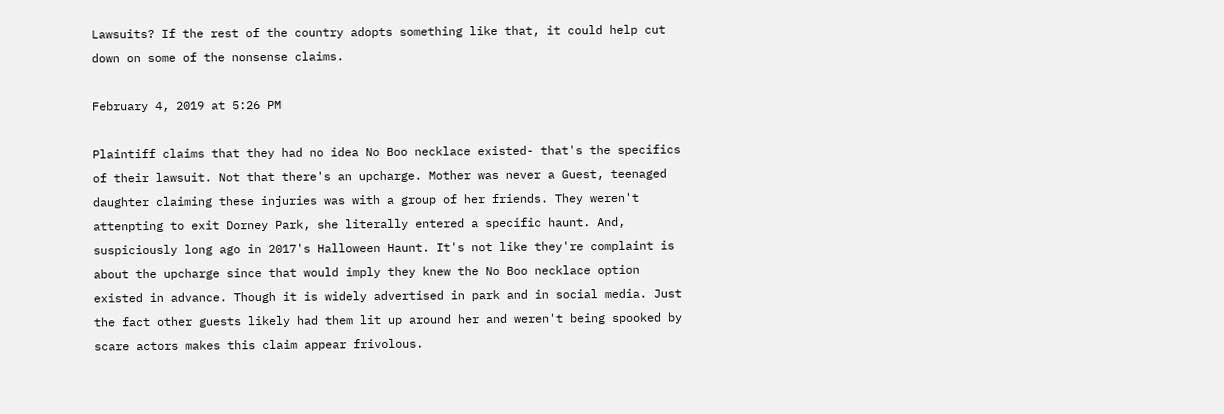Lawsuits? If the rest of the country adopts something like that, it could help cut down on some of the nonsense claims.

February 4, 2019 at 5:26 PM

Plaintiff claims that they had no idea No Boo necklace existed- that's the specifics of their lawsuit. Not that there's an upcharge. Mother was never a Guest, teenaged daughter claiming these injuries was with a group of her friends. They weren't attenpting to exit Dorney Park, she literally entered a specific haunt. And, suspiciously long ago in 2017's Halloween Haunt. It's not like they're complaint is about the upcharge since that would imply they knew the No Boo necklace option existed in advance. Though it is widely advertised in park and in social media. Just the fact other guests likely had them lit up around her and weren't being spooked by scare actors makes this claim appear frivolous.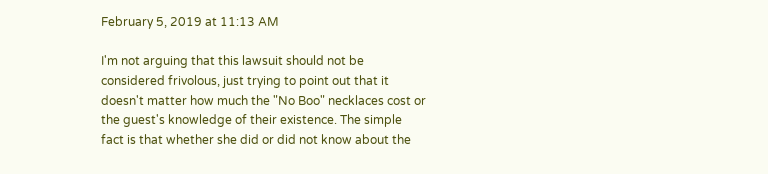February 5, 2019 at 11:13 AM

I'm not arguing that this lawsuit should not be considered frivolous, just trying to point out that it doesn't matter how much the "No Boo" necklaces cost or the guest's knowledge of their existence. The simple fact is that whether she did or did not know about the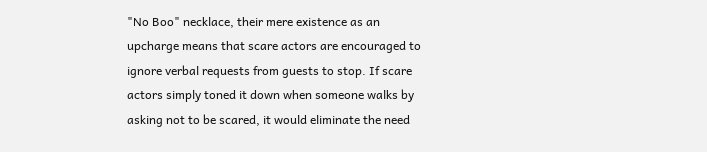"No Boo" necklace, their mere existence as an upcharge means that scare actors are encouraged to ignore verbal requests from guests to stop. If scare actors simply toned it down when someone walks by asking not to be scared, it would eliminate the need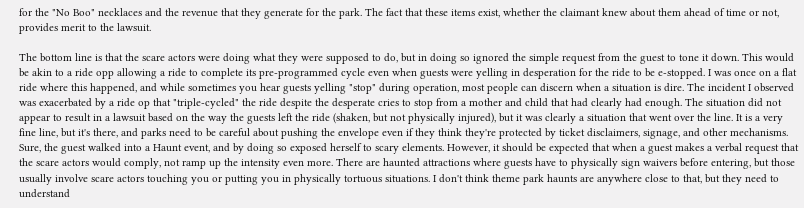for the "No Boo" necklaces and the revenue that they generate for the park. The fact that these items exist, whether the claimant knew about them ahead of time or not, provides merit to the lawsuit.

The bottom line is that the scare actors were doing what they were supposed to do, but in doing so ignored the simple request from the guest to tone it down. This would be akin to a ride opp allowing a ride to complete its pre-programmed cycle even when guests were yelling in desperation for the ride to be e-stopped. I was once on a flat ride where this happened, and while sometimes you hear guests yelling "stop" during operation, most people can discern when a situation is dire. The incident I observed was exacerbated by a ride op that "triple-cycled" the ride despite the desperate cries to stop from a mother and child that had clearly had enough. The situation did not appear to result in a lawsuit based on the way the guests left the ride (shaken, but not physically injured), but it was clearly a situation that went over the line. It is a very fine line, but it's there, and parks need to be careful about pushing the envelope even if they think they're protected by ticket disclaimers, signage, and other mechanisms. Sure, the guest walked into a Haunt event, and by doing so exposed herself to scary elements. However, it should be expected that when a guest makes a verbal request that the scare actors would comply, not ramp up the intensity even more. There are haunted attractions where guests have to physically sign waivers before entering, but those usually involve scare actors touching you or putting you in physically tortuous situations. I don't think theme park haunts are anywhere close to that, but they need to understand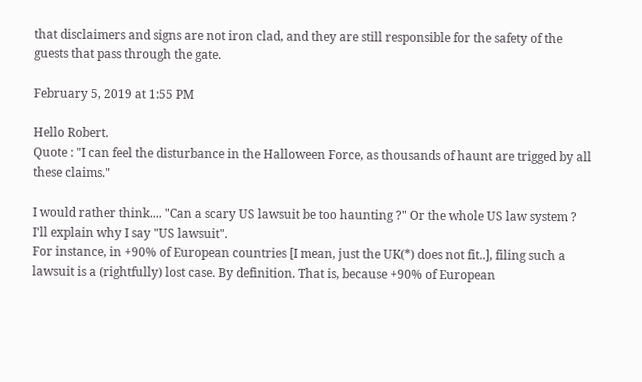that disclaimers and signs are not iron clad, and they are still responsible for the safety of the guests that pass through the gate.

February 5, 2019 at 1:55 PM

Hello Robert.
Quote : "I can feel the disturbance in the Halloween Force, as thousands of haunt are trigged by all these claims."

I would rather think.... "Can a scary US lawsuit be too haunting ?" Or the whole US law system ?
I'll explain why I say "US lawsuit".
For instance, in +90% of European countries [I mean, just the UK(*) does not fit..], filing such a lawsuit is a (rightfully) lost case. By definition. That is, because +90% of European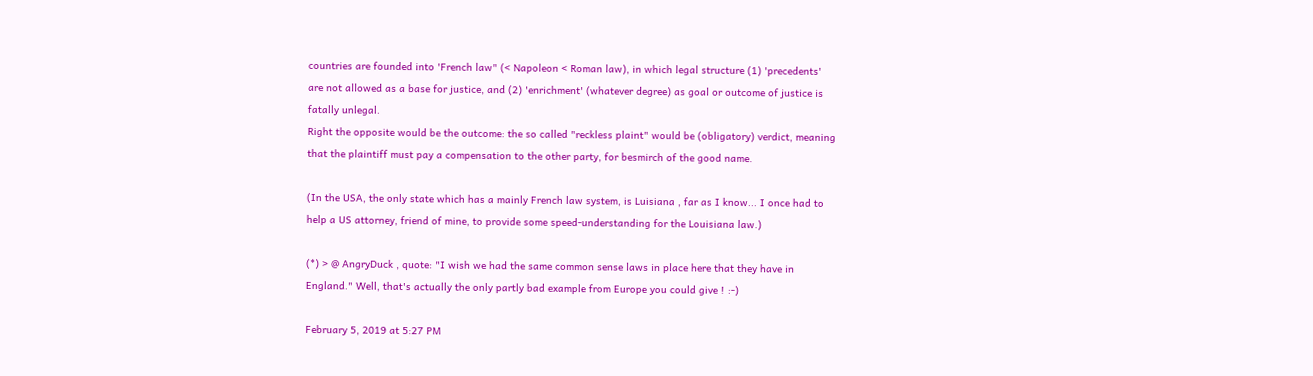countries are founded into 'French law" (< Napoleon < Roman law), in which legal structure (1) 'precedents' are not allowed as a base for justice, and (2) 'enrichment' (whatever degree) as goal or outcome of justice is fatally unlegal.
Right the opposite would be the outcome: the so called "reckless plaint" would be (obligatory) verdict, meaning that the plaintiff must pay a compensation to the other party, for besmirch of the good name.

(In the USA, the only state which has a mainly French law system, is Luisiana , far as I know... I once had to help a US attorney, friend of mine, to provide some speed-understanding for the Louisiana law.)

(*) > @ AngryDuck , quote: "I wish we had the same common sense laws in place here that they have in England." Well, that's actually the only partly bad example from Europe you could give ! :-)

February 5, 2019 at 5:27 PM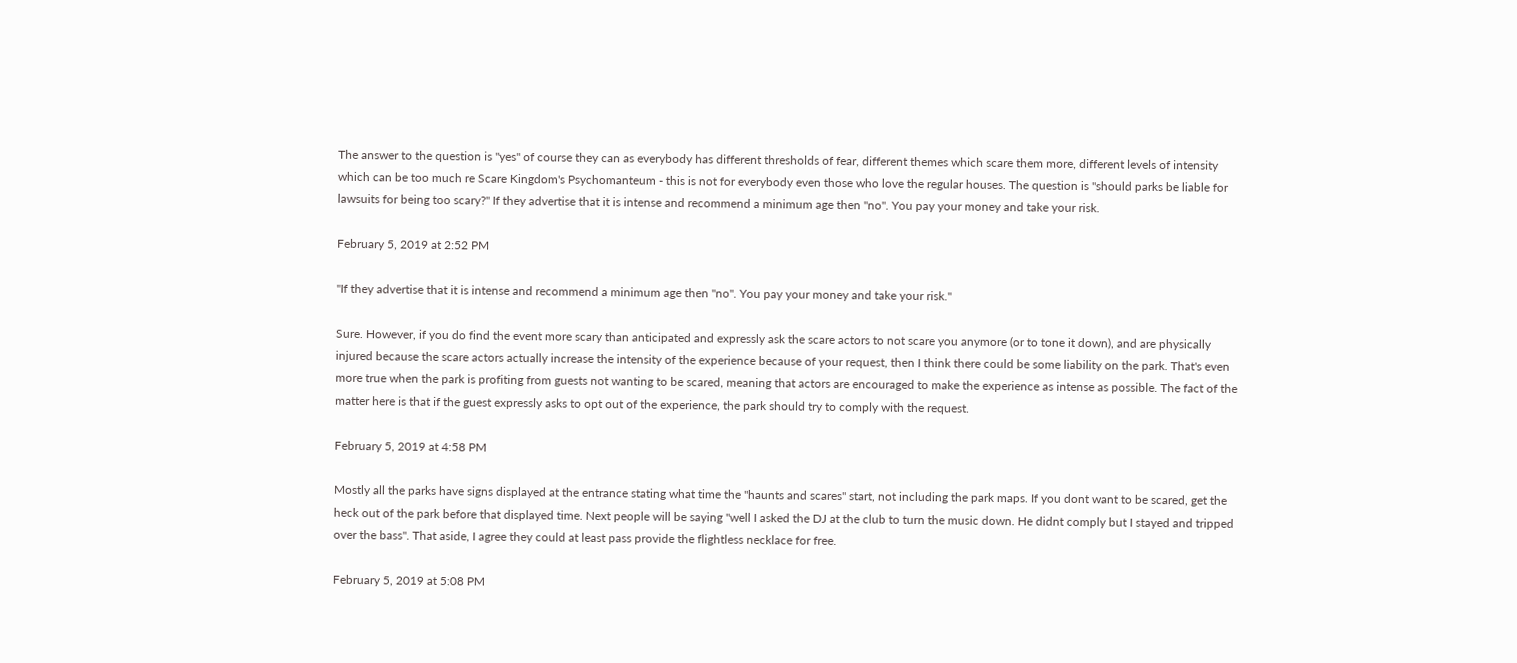The answer to the question is "yes" of course they can as everybody has different thresholds of fear, different themes which scare them more, different levels of intensity which can be too much re Scare Kingdom's Psychomanteum - this is not for everybody even those who love the regular houses. The question is "should parks be liable for lawsuits for being too scary?" If they advertise that it is intense and recommend a minimum age then "no". You pay your money and take your risk.

February 5, 2019 at 2:52 PM

"If they advertise that it is intense and recommend a minimum age then "no". You pay your money and take your risk."

Sure. However, if you do find the event more scary than anticipated and expressly ask the scare actors to not scare you anymore (or to tone it down), and are physically injured because the scare actors actually increase the intensity of the experience because of your request, then I think there could be some liability on the park. That's even more true when the park is profiting from guests not wanting to be scared, meaning that actors are encouraged to make the experience as intense as possible. The fact of the matter here is that if the guest expressly asks to opt out of the experience, the park should try to comply with the request.

February 5, 2019 at 4:58 PM

Mostly all the parks have signs displayed at the entrance stating what time the "haunts and scares" start, not including the park maps. If you dont want to be scared, get the heck out of the park before that displayed time. Next people will be saying "well I asked the DJ at the club to turn the music down. He didnt comply but I stayed and tripped over the bass". That aside, I agree they could at least pass provide the flightless necklace for free.

February 5, 2019 at 5:08 PM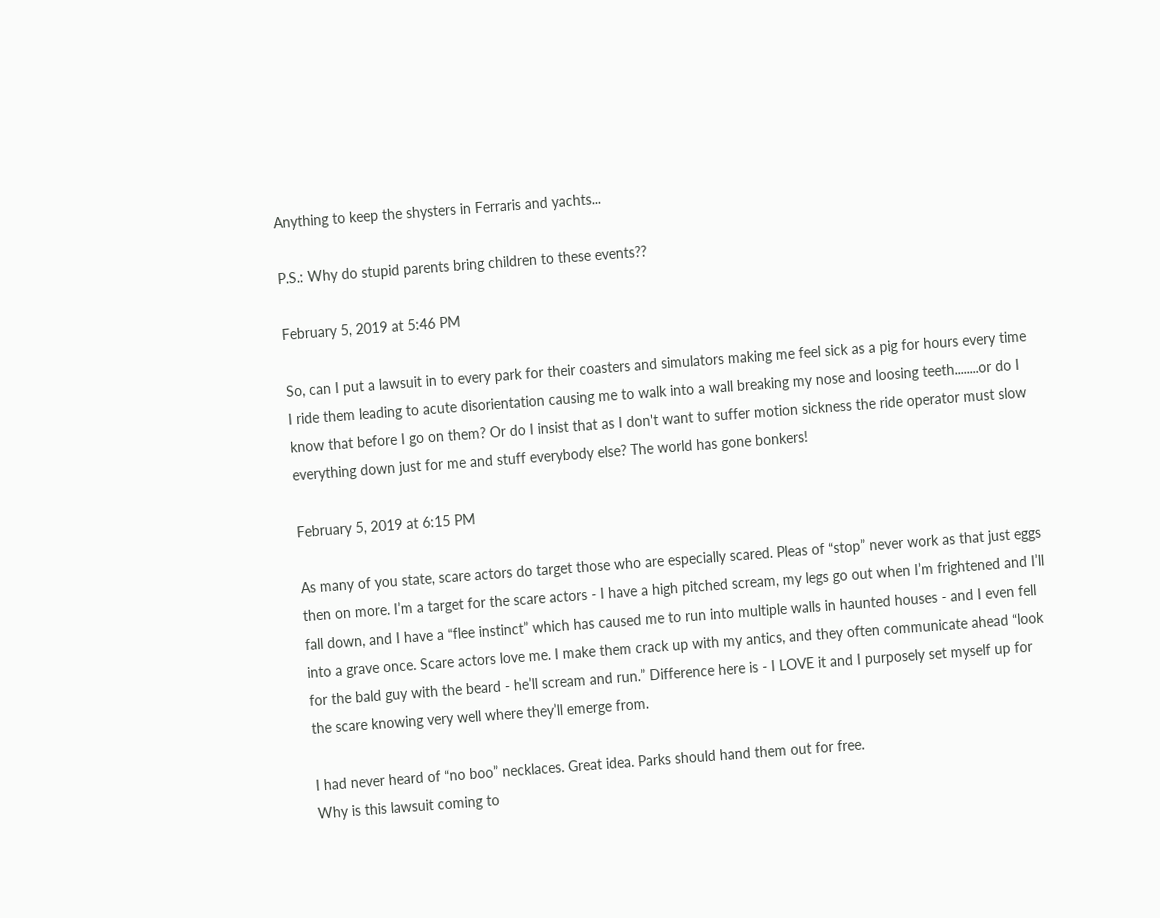Anything to keep the shysters in Ferraris and yachts...

P.S.: Why do stupid parents bring children to these events??

February 5, 2019 at 5:46 PM

So, can I put a lawsuit in to every park for their coasters and simulators making me feel sick as a pig for hours every time I ride them leading to acute disorientation causing me to walk into a wall breaking my nose and loosing teeth........or do I know that before I go on them? Or do I insist that as I don't want to suffer motion sickness the ride operator must slow everything down just for me and stuff everybody else? The world has gone bonkers!

February 5, 2019 at 6:15 PM

As many of you state, scare actors do target those who are especially scared. Pleas of “stop” never work as that just eggs then on more. I’m a target for the scare actors - I have a high pitched scream, my legs go out when I’m frightened and I’ll fall down, and I have a “flee instinct” which has caused me to run into multiple walls in haunted houses - and I even fell into a grave once. Scare actors love me. I make them crack up with my antics, and they often communicate ahead “look for the bald guy with the beard - he’ll scream and run.” Difference here is - I LOVE it and I purposely set myself up for the scare knowing very well where they’ll emerge from.

I had never heard of “no boo” necklaces. Great idea. Parks should hand them out for free.
Why is this lawsuit coming to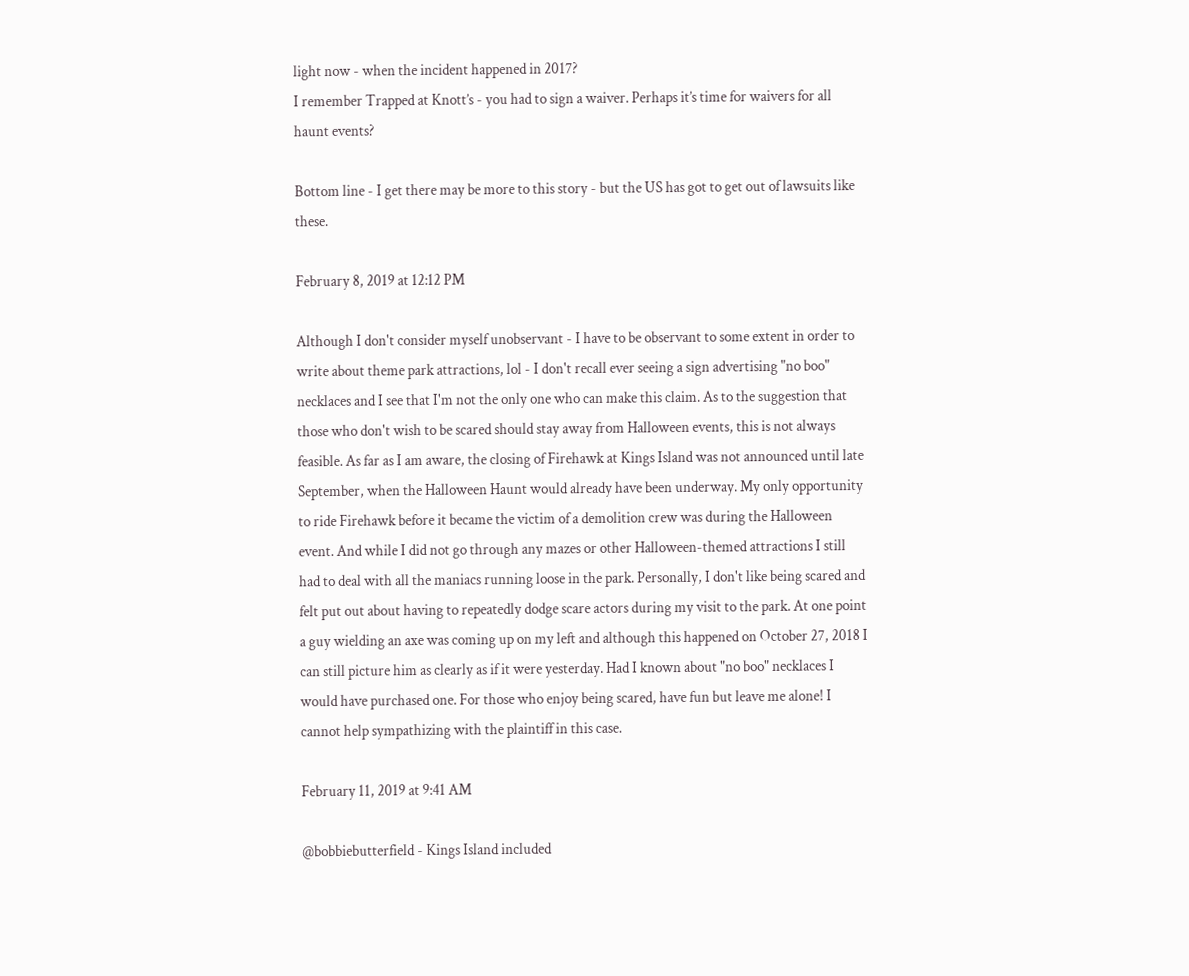light now - when the incident happened in 2017?
I remember Trapped at Knott’s - you had to sign a waiver. Perhaps it’s time for waivers for all haunt events?

Bottom line - I get there may be more to this story - but the US has got to get out of lawsuits like these.

February 8, 2019 at 12:12 PM

Although I don't consider myself unobservant - I have to be observant to some extent in order to write about theme park attractions, lol - I don't recall ever seeing a sign advertising "no boo" necklaces and I see that I'm not the only one who can make this claim. As to the suggestion that those who don't wish to be scared should stay away from Halloween events, this is not always feasible. As far as I am aware, the closing of Firehawk at Kings Island was not announced until late September, when the Halloween Haunt would already have been underway. My only opportunity to ride Firehawk before it became the victim of a demolition crew was during the Halloween event. And while I did not go through any mazes or other Halloween-themed attractions I still had to deal with all the maniacs running loose in the park. Personally, I don't like being scared and felt put out about having to repeatedly dodge scare actors during my visit to the park. At one point a guy wielding an axe was coming up on my left and although this happened on October 27, 2018 I can still picture him as clearly as if it were yesterday. Had I known about "no boo" necklaces I would have purchased one. For those who enjoy being scared, have fun but leave me alone! I cannot help sympathizing with the plaintiff in this case.

February 11, 2019 at 9:41 AM

@bobbiebutterfield - Kings Island included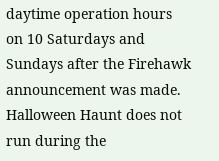daytime operation hours on 10 Saturdays and Sundays after the Firehawk announcement was made. Halloween Haunt does not run during the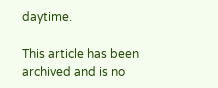daytime.

This article has been archived and is no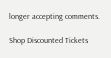longer accepting comments.

Shop Discounted Tickets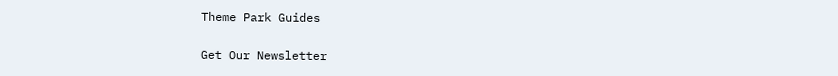Theme Park Guides

Get Our Newsletter